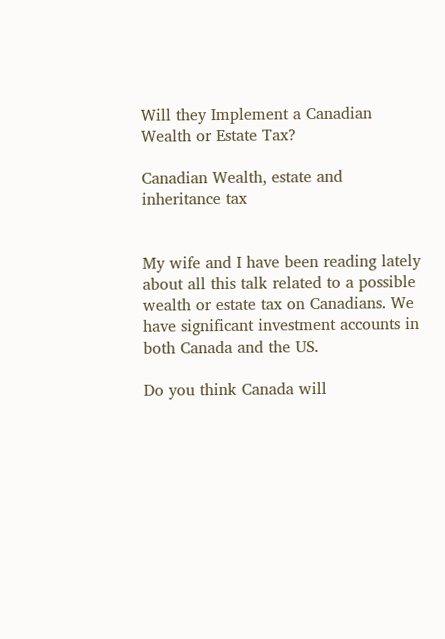Will they Implement a Canadian Wealth or Estate Tax?

Canadian Wealth, estate and inheritance tax


My wife and I have been reading lately about all this talk related to a possible wealth or estate tax on Canadians. We have significant investment accounts in both Canada and the US.

Do you think Canada will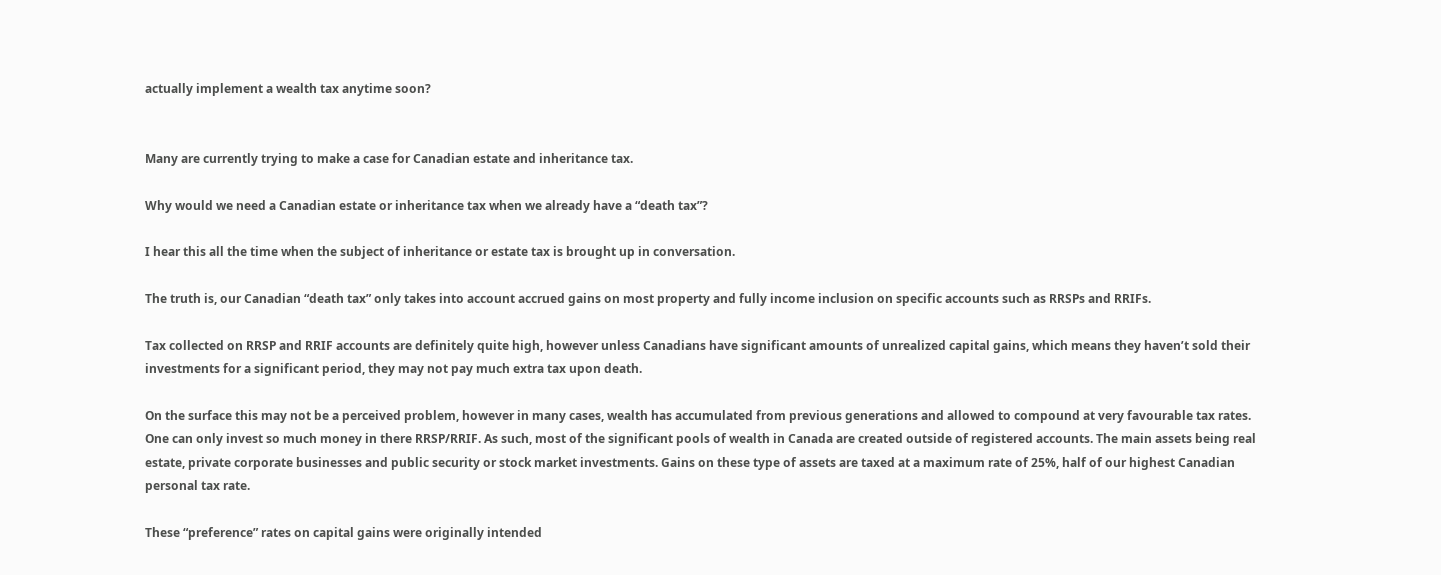actually implement a wealth tax anytime soon?


Many are currently trying to make a case for Canadian estate and inheritance tax.

Why would we need a Canadian estate or inheritance tax when we already have a “death tax”?

I hear this all the time when the subject of inheritance or estate tax is brought up in conversation.

The truth is, our Canadian “death tax” only takes into account accrued gains on most property and fully income inclusion on specific accounts such as RRSPs and RRIFs.

Tax collected on RRSP and RRIF accounts are definitely quite high, however unless Canadians have significant amounts of unrealized capital gains, which means they haven’t sold their investments for a significant period, they may not pay much extra tax upon death.

On the surface this may not be a perceived problem, however in many cases, wealth has accumulated from previous generations and allowed to compound at very favourable tax rates. One can only invest so much money in there RRSP/RRIF. As such, most of the significant pools of wealth in Canada are created outside of registered accounts. The main assets being real estate, private corporate businesses and public security or stock market investments. Gains on these type of assets are taxed at a maximum rate of 25%, half of our highest Canadian personal tax rate.

These “preference” rates on capital gains were originally intended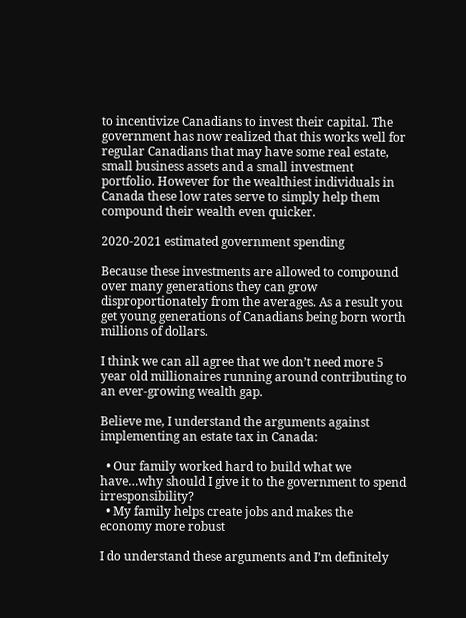to incentivize Canadians to invest their capital. The government has now realized that this works well for regular Canadians that may have some real estate, small business assets and a small investment portfolio. However for the wealthiest individuals in Canada these low rates serve to simply help them compound their wealth even quicker.

2020-2021 estimated government spending

Because these investments are allowed to compound over many generations they can grow disproportionately from the averages. As a result you get young generations of Canadians being born worth millions of dollars.

I think we can all agree that we don’t need more 5 year old millionaires running around contributing to an ever-growing wealth gap.

Believe me, I understand the arguments against implementing an estate tax in Canada:

  • Our family worked hard to build what we have…why should I give it to the government to spend irresponsibility?
  • My family helps create jobs and makes the economy more robust

I do understand these arguments and I’m definitely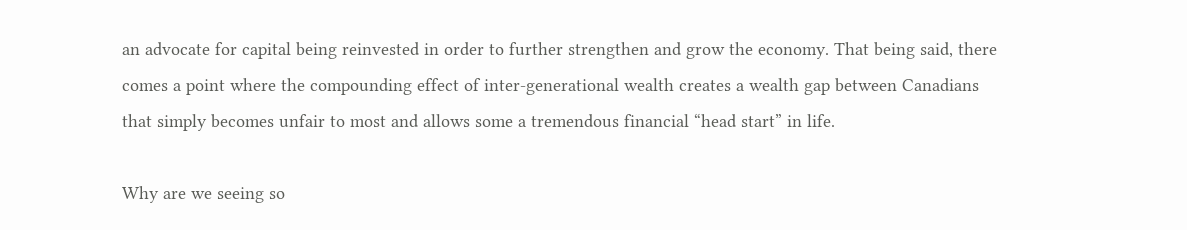an advocate for capital being reinvested in order to further strengthen and grow the economy. That being said, there comes a point where the compounding effect of inter-generational wealth creates a wealth gap between Canadians that simply becomes unfair to most and allows some a tremendous financial “head start” in life.

Why are we seeing so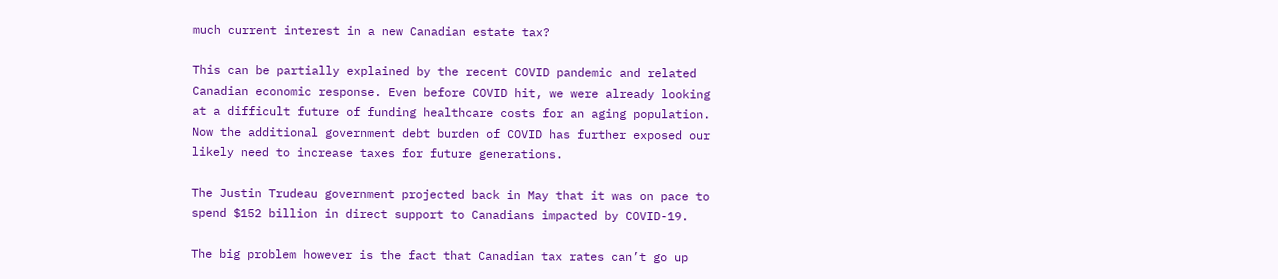much current interest in a new Canadian estate tax?

This can be partially explained by the recent COVID pandemic and related Canadian economic response. Even before COVID hit, we were already looking at a difficult future of funding healthcare costs for an aging population. Now the additional government debt burden of COVID has further exposed our likely need to increase taxes for future generations.

The Justin Trudeau government projected back in May that it was on pace to spend $152 billion in direct support to Canadians impacted by COVID-19.

The big problem however is the fact that Canadian tax rates can’t go up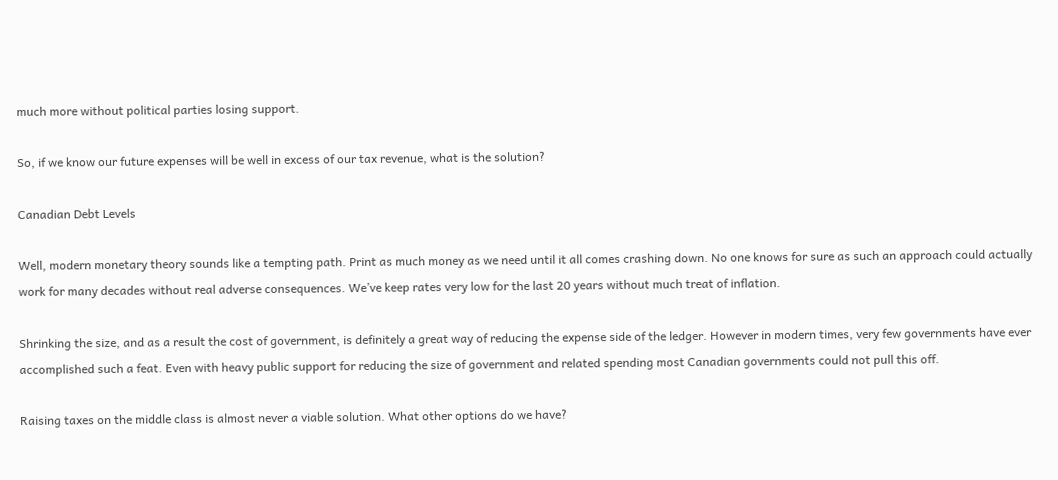much more without political parties losing support.

So, if we know our future expenses will be well in excess of our tax revenue, what is the solution?

Canadian Debt Levels

Well, modern monetary theory sounds like a tempting path. Print as much money as we need until it all comes crashing down. No one knows for sure as such an approach could actually work for many decades without real adverse consequences. We’ve keep rates very low for the last 20 years without much treat of inflation.

Shrinking the size, and as a result the cost of government, is definitely a great way of reducing the expense side of the ledger. However in modern times, very few governments have ever accomplished such a feat. Even with heavy public support for reducing the size of government and related spending most Canadian governments could not pull this off.

Raising taxes on the middle class is almost never a viable solution. What other options do we have?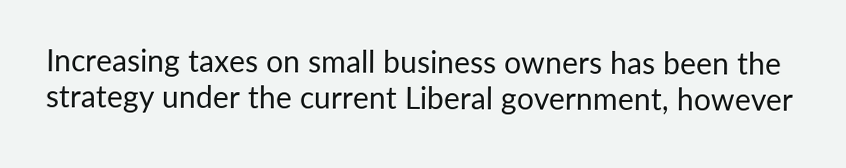Increasing taxes on small business owners has been the strategy under the current Liberal government, however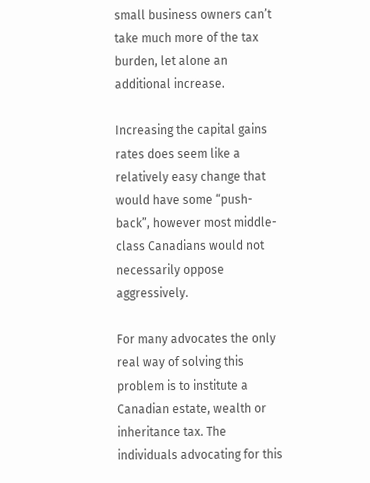small business owners can’t take much more of the tax burden, let alone an additional increase.

Increasing the capital gains rates does seem like a relatively easy change that would have some “push-back”, however most middle-class Canadians would not necessarily oppose aggressively.

For many advocates the only real way of solving this problem is to institute a Canadian estate, wealth or inheritance tax. The individuals advocating for this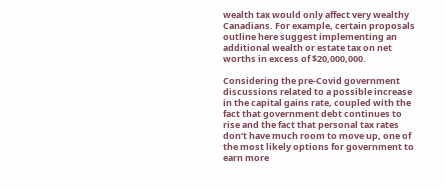wealth tax would only affect very wealthy Canadians. For example, certain proposals outline here suggest implementing an additional wealth or estate tax on net worths in excess of $20,000,000.

Considering the pre-Covid government discussions related to a possible increase in the capital gains rate, coupled with the fact that government debt continues to rise and the fact that personal tax rates don’t have much room to move up, one of the most likely options for government to earn more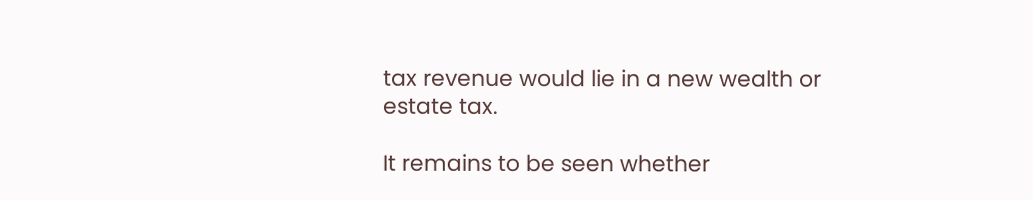tax revenue would lie in a new wealth or estate tax.

It remains to be seen whether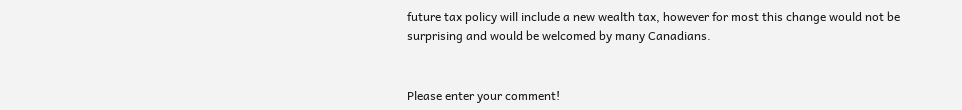future tax policy will include a new wealth tax, however for most this change would not be surprising and would be welcomed by many Canadians.


Please enter your comment!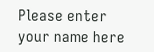Please enter your name here